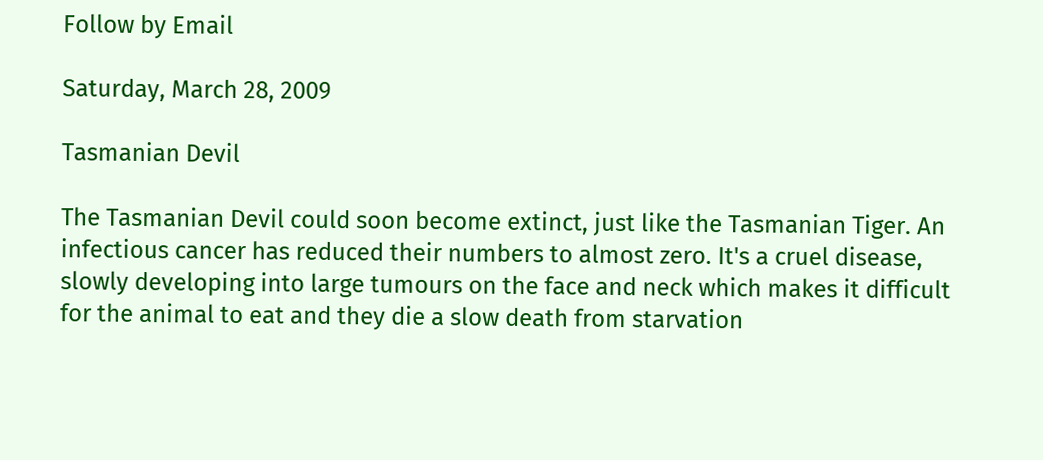Follow by Email

Saturday, March 28, 2009

Tasmanian Devil

The Tasmanian Devil could soon become extinct, just like the Tasmanian Tiger. An infectious cancer has reduced their numbers to almost zero. It's a cruel disease, slowly developing into large tumours on the face and neck which makes it difficult for the animal to eat and they die a slow death from starvation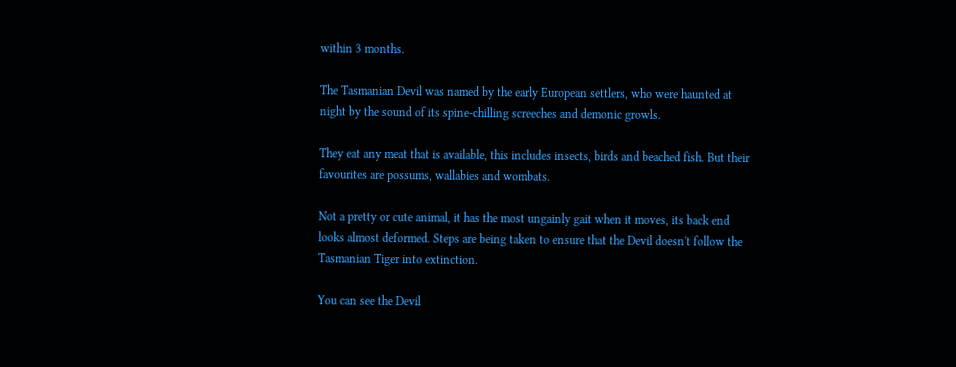within 3 months.

The Tasmanian Devil was named by the early European settlers, who were haunted at night by the sound of its spine-chilling screeches and demonic growls.

They eat any meat that is available, this includes insects, birds and beached fish. But their favourites are possums, wallabies and wombats.

Not a pretty or cute animal, it has the most ungainly gait when it moves, its back end looks almost deformed. Steps are being taken to ensure that the Devil doesn't follow the Tasmanian Tiger into extinction.

You can see the Devil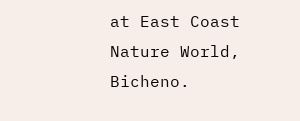at East Coast Nature World, Bicheno.